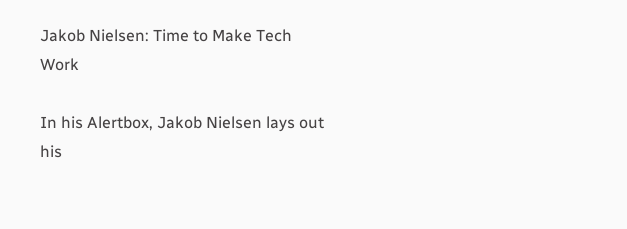Jakob Nielsen: Time to Make Tech Work

In his Alertbox, Jakob Nielsen lays out his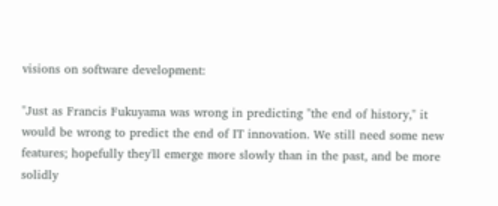visions on software development:

"Just as Francis Fukuyama was wrong in predicting "the end of history," it would be wrong to predict the end of IT innovation. We still need some new features; hopefully they'll emerge more slowly than in the past, and be more solidly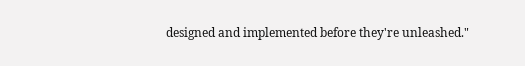designed and implemented before they're unleashed."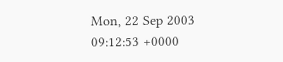Mon, 22 Sep 2003 09:12:53 +0000